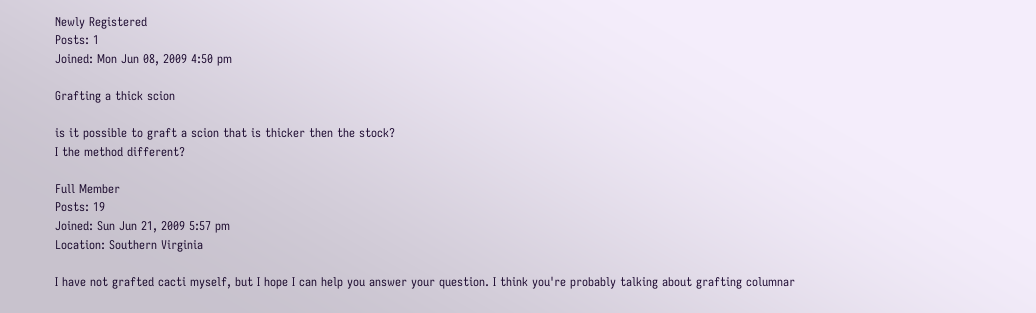Newly Registered
Posts: 1
Joined: Mon Jun 08, 2009 4:50 pm

Grafting a thick scion

is it possible to graft a scion that is thicker then the stock?
I the method different?

Full Member
Posts: 19
Joined: Sun Jun 21, 2009 5:57 pm
Location: Southern Virginia

I have not grafted cacti myself, but I hope I can help you answer your question. I think you're probably talking about grafting columnar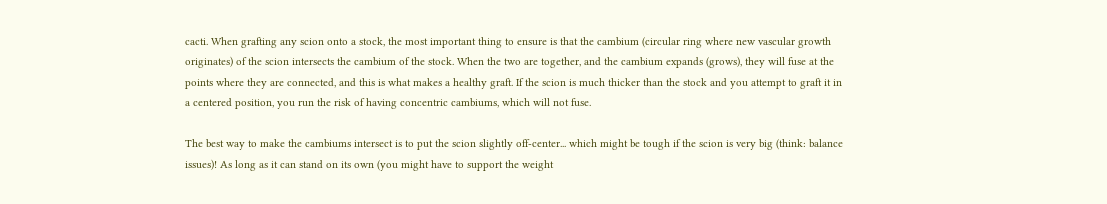cacti. When grafting any scion onto a stock, the most important thing to ensure is that the cambium (circular ring where new vascular growth originates) of the scion intersects the cambium of the stock. When the two are together, and the cambium expands (grows), they will fuse at the points where they are connected, and this is what makes a healthy graft. If the scion is much thicker than the stock and you attempt to graft it in a centered position, you run the risk of having concentric cambiums, which will not fuse.

The best way to make the cambiums intersect is to put the scion slightly off-center... which might be tough if the scion is very big (think: balance issues)! As long as it can stand on its own (you might have to support the weight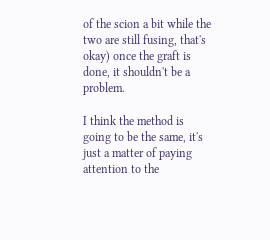of the scion a bit while the two are still fusing, that's okay) once the graft is done, it shouldn't be a problem.

I think the method is going to be the same, it's just a matter of paying attention to the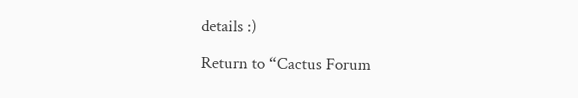details :)

Return to “Cactus Forum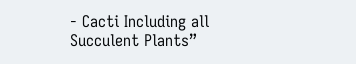- Cacti Including all Succulent Plants”